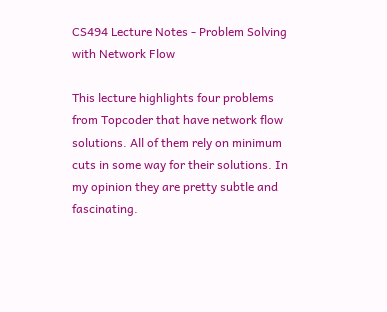CS494 Lecture Notes - Problem Solving with Network Flow

This lecture highlights four problems from Topcoder that have network flow solutions. All of them rely on minimum cuts in some way for their solutions. In my opinion they are pretty subtle and fascinating.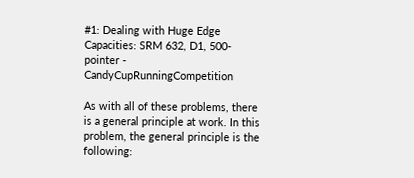#1: Dealing with Huge Edge Capacities: SRM 632, D1, 500-pointer - CandyCupRunningCompetition

As with all of these problems, there is a general principle at work. In this problem, the general principle is the following: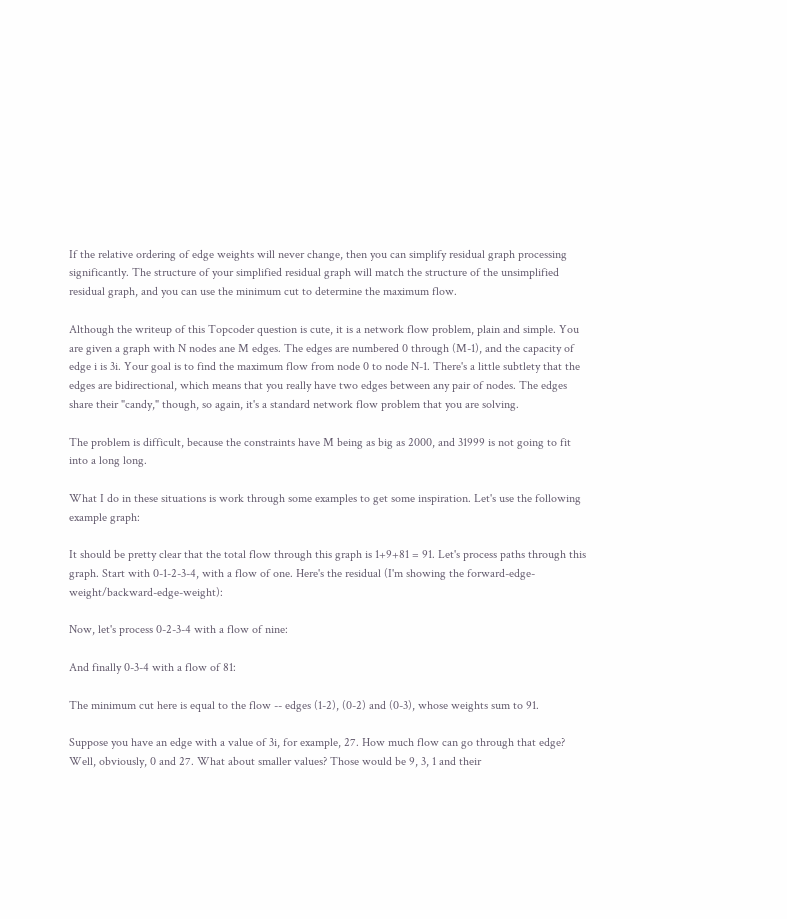If the relative ordering of edge weights will never change, then you can simplify residual graph processing significantly. The structure of your simplified residual graph will match the structure of the unsimplified residual graph, and you can use the minimum cut to determine the maximum flow.

Although the writeup of this Topcoder question is cute, it is a network flow problem, plain and simple. You are given a graph with N nodes ane M edges. The edges are numbered 0 through (M-1), and the capacity of edge i is 3i. Your goal is to find the maximum flow from node 0 to node N-1. There's a little subtlety that the edges are bidirectional, which means that you really have two edges between any pair of nodes. The edges share their "candy," though, so again, it's a standard network flow problem that you are solving.

The problem is difficult, because the constraints have M being as big as 2000, and 31999 is not going to fit into a long long.

What I do in these situations is work through some examples to get some inspiration. Let's use the following example graph:

It should be pretty clear that the total flow through this graph is 1+9+81 = 91. Let's process paths through this graph. Start with 0-1-2-3-4, with a flow of one. Here's the residual (I'm showing the forward-edge-weight/backward-edge-weight):

Now, let's process 0-2-3-4 with a flow of nine:

And finally 0-3-4 with a flow of 81:

The minimum cut here is equal to the flow -- edges (1-2), (0-2) and (0-3), whose weights sum to 91.

Suppose you have an edge with a value of 3i, for example, 27. How much flow can go through that edge? Well, obviously, 0 and 27. What about smaller values? Those would be 9, 3, 1 and their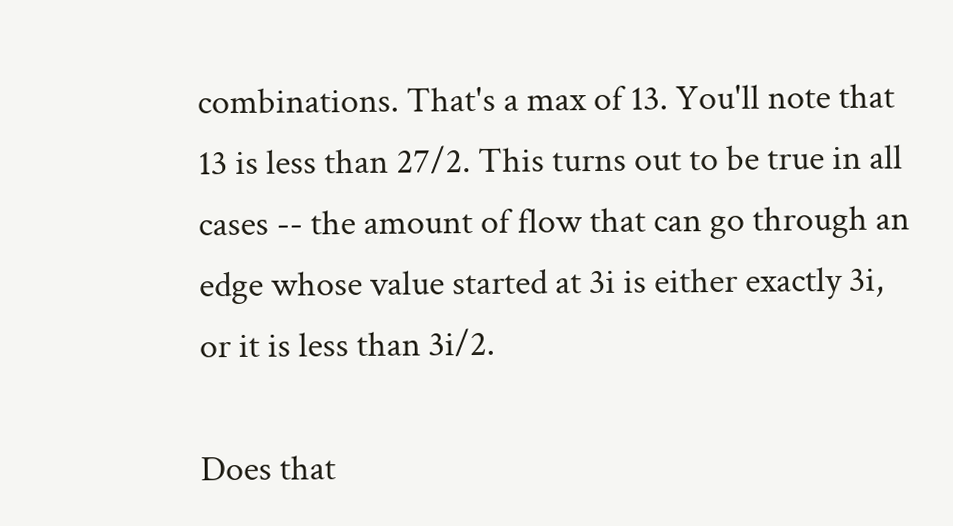combinations. That's a max of 13. You'll note that 13 is less than 27/2. This turns out to be true in all cases -- the amount of flow that can go through an edge whose value started at 3i is either exactly 3i, or it is less than 3i/2.

Does that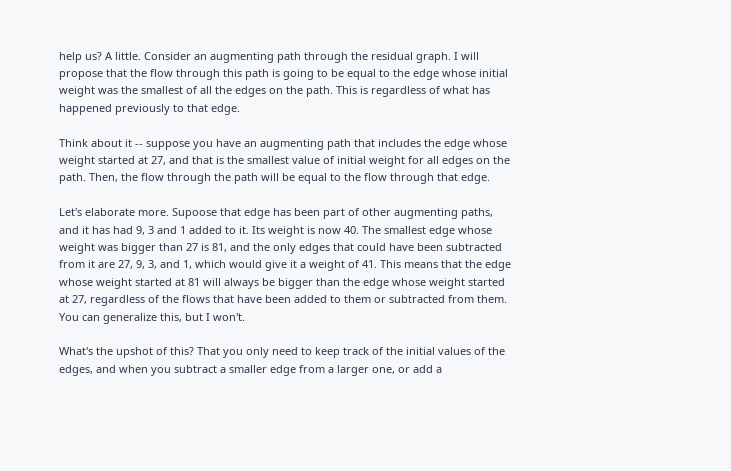help us? A little. Consider an augmenting path through the residual graph. I will propose that the flow through this path is going to be equal to the edge whose initial weight was the smallest of all the edges on the path. This is regardless of what has happened previously to that edge.

Think about it -- suppose you have an augmenting path that includes the edge whose weight started at 27, and that is the smallest value of initial weight for all edges on the path. Then, the flow through the path will be equal to the flow through that edge.

Let's elaborate more. Supoose that edge has been part of other augmenting paths, and it has had 9, 3 and 1 added to it. Its weight is now 40. The smallest edge whose weight was bigger than 27 is 81, and the only edges that could have been subtracted from it are 27, 9, 3, and 1, which would give it a weight of 41. This means that the edge whose weight started at 81 will always be bigger than the edge whose weight started at 27, regardless of the flows that have been added to them or subtracted from them. You can generalize this, but I won't.

What's the upshot of this? That you only need to keep track of the initial values of the edges, and when you subtract a smaller edge from a larger one, or add a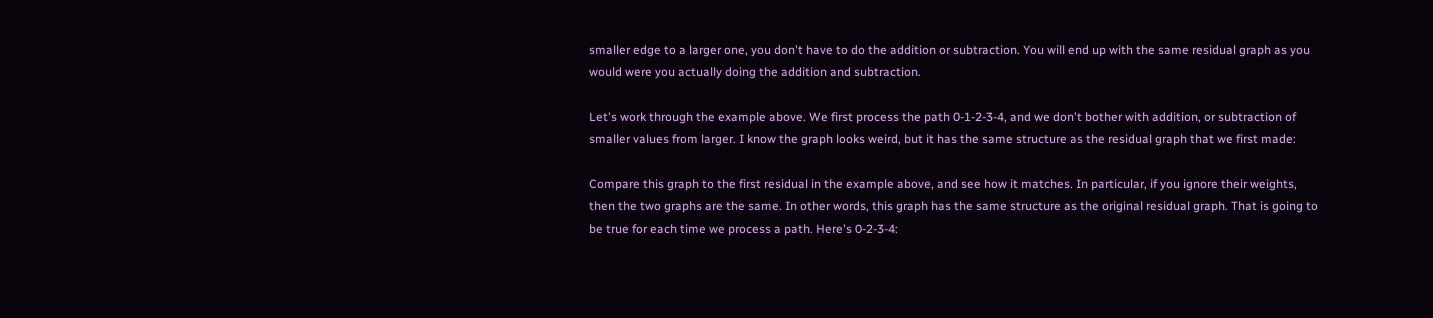smaller edge to a larger one, you don't have to do the addition or subtraction. You will end up with the same residual graph as you would were you actually doing the addition and subtraction.

Let's work through the example above. We first process the path 0-1-2-3-4, and we don't bother with addition, or subtraction of smaller values from larger. I know the graph looks weird, but it has the same structure as the residual graph that we first made:

Compare this graph to the first residual in the example above, and see how it matches. In particular, if you ignore their weights, then the two graphs are the same. In other words, this graph has the same structure as the original residual graph. That is going to be true for each time we process a path. Here's 0-2-3-4: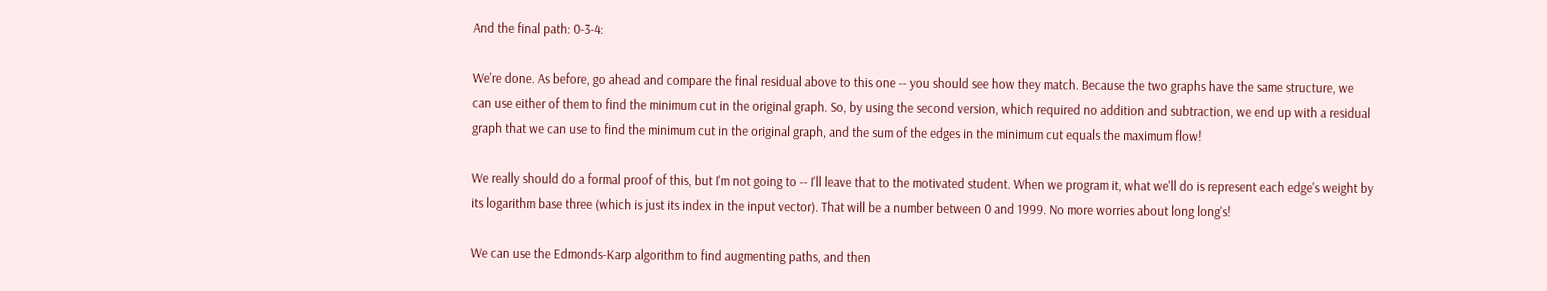And the final path: 0-3-4:

We're done. As before, go ahead and compare the final residual above to this one -- you should see how they match. Because the two graphs have the same structure, we can use either of them to find the minimum cut in the original graph. So, by using the second version, which required no addition and subtraction, we end up with a residual graph that we can use to find the minimum cut in the original graph, and the sum of the edges in the minimum cut equals the maximum flow!

We really should do a formal proof of this, but I'm not going to -- I'll leave that to the motivated student. When we program it, what we'll do is represent each edge's weight by its logarithm base three (which is just its index in the input vector). That will be a number between 0 and 1999. No more worries about long long's!

We can use the Edmonds-Karp algorithm to find augmenting paths, and then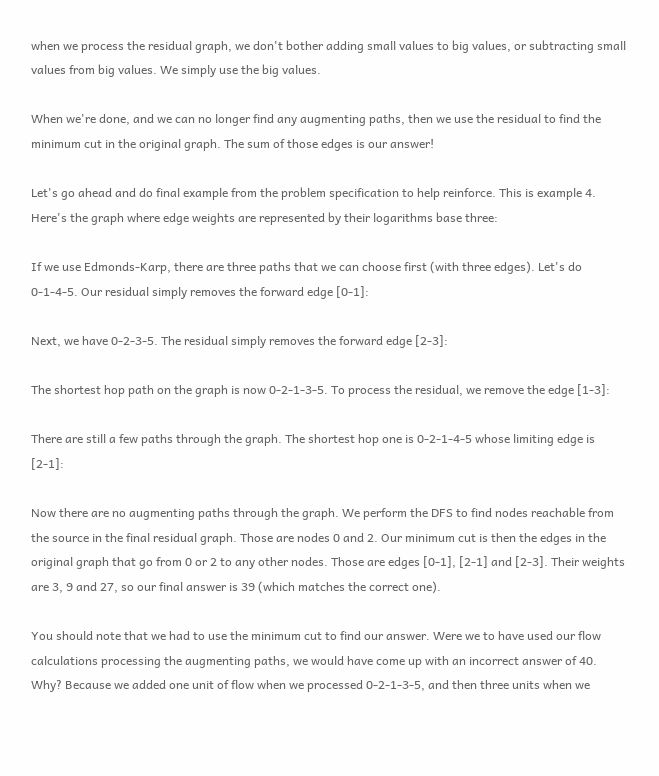when we process the residual graph, we don't bother adding small values to big values, or subtracting small values from big values. We simply use the big values.

When we're done, and we can no longer find any augmenting paths, then we use the residual to find the minimum cut in the original graph. The sum of those edges is our answer!

Let's go ahead and do final example from the problem specification to help reinforce. This is example 4. Here's the graph where edge weights are represented by their logarithms base three:

If we use Edmonds-Karp, there are three paths that we can choose first (with three edges). Let's do 0-1-4-5. Our residual simply removes the forward edge [0-1]:

Next, we have 0-2-3-5. The residual simply removes the forward edge [2-3]:

The shortest hop path on the graph is now 0-2-1-3-5. To process the residual, we remove the edge [1-3]:

There are still a few paths through the graph. The shortest hop one is 0-2-1-4-5 whose limiting edge is [2-1]:

Now there are no augmenting paths through the graph. We perform the DFS to find nodes reachable from the source in the final residual graph. Those are nodes 0 and 2. Our minimum cut is then the edges in the original graph that go from 0 or 2 to any other nodes. Those are edges [0-1], [2-1] and [2-3]. Their weights are 3, 9 and 27, so our final answer is 39 (which matches the correct one).

You should note that we had to use the minimum cut to find our answer. Were we to have used our flow calculations processing the augmenting paths, we would have come up with an incorrect answer of 40. Why? Because we added one unit of flow when we processed 0-2-1-3-5, and then three units when we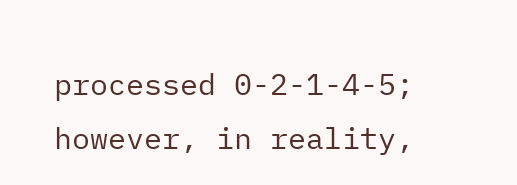processed 0-2-1-4-5; however, in reality,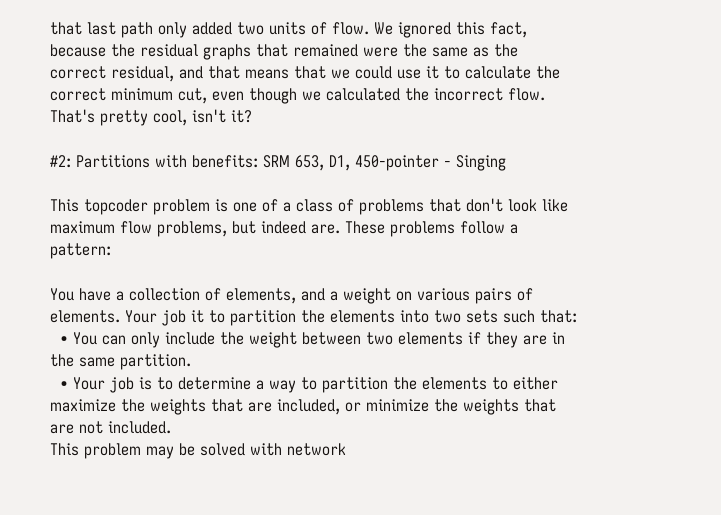that last path only added two units of flow. We ignored this fact, because the residual graphs that remained were the same as the correct residual, and that means that we could use it to calculate the correct minimum cut, even though we calculated the incorrect flow. That's pretty cool, isn't it?

#2: Partitions with benefits: SRM 653, D1, 450-pointer - Singing

This topcoder problem is one of a class of problems that don't look like maximum flow problems, but indeed are. These problems follow a pattern:

You have a collection of elements, and a weight on various pairs of elements. Your job it to partition the elements into two sets such that:
  • You can only include the weight between two elements if they are in the same partition.
  • Your job is to determine a way to partition the elements to either maximize the weights that are included, or minimize the weights that are not included.
This problem may be solved with network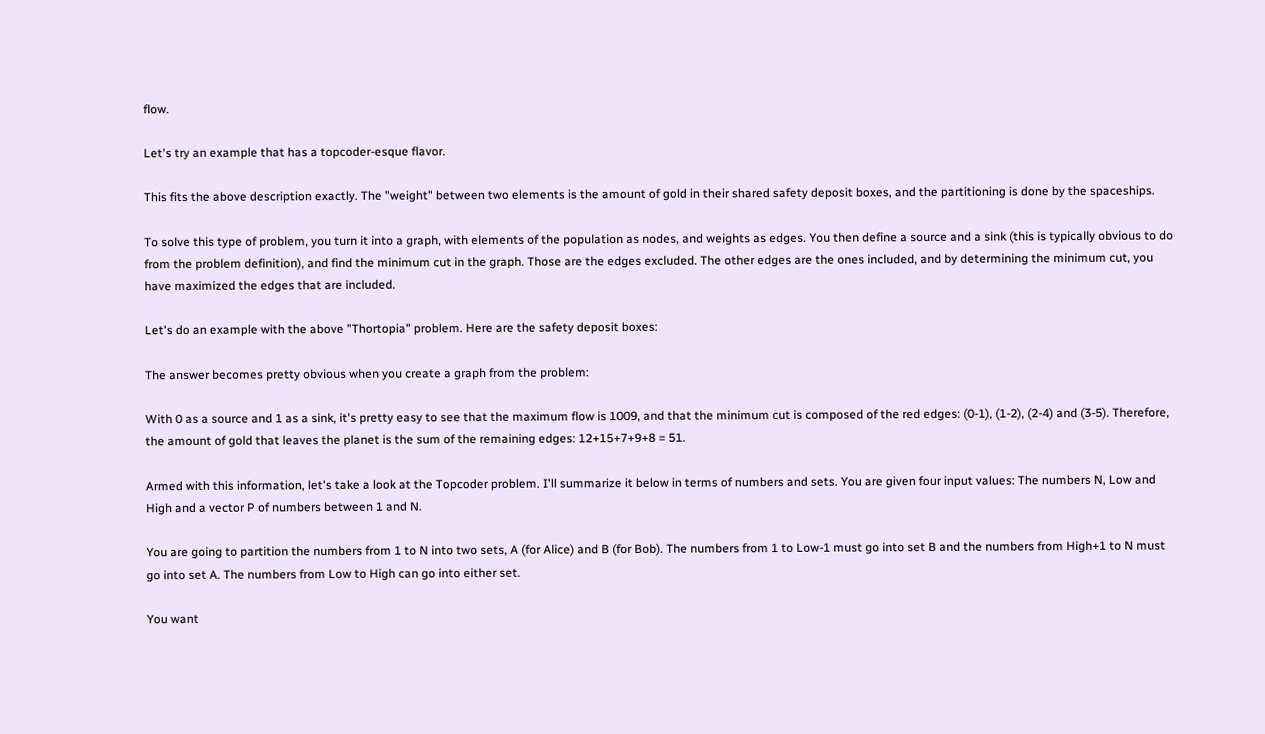flow.

Let's try an example that has a topcoder-esque flavor.

This fits the above description exactly. The "weight" between two elements is the amount of gold in their shared safety deposit boxes, and the partitioning is done by the spaceships.

To solve this type of problem, you turn it into a graph, with elements of the population as nodes, and weights as edges. You then define a source and a sink (this is typically obvious to do from the problem definition), and find the minimum cut in the graph. Those are the edges excluded. The other edges are the ones included, and by determining the minimum cut, you have maximized the edges that are included.

Let's do an example with the above "Thortopia" problem. Here are the safety deposit boxes:

The answer becomes pretty obvious when you create a graph from the problem:

With 0 as a source and 1 as a sink, it's pretty easy to see that the maximum flow is 1009, and that the minimum cut is composed of the red edges: (0-1), (1-2), (2-4) and (3-5). Therefore, the amount of gold that leaves the planet is the sum of the remaining edges: 12+15+7+9+8 = 51.

Armed with this information, let's take a look at the Topcoder problem. I'll summarize it below in terms of numbers and sets. You are given four input values: The numbers N, Low and High and a vector P of numbers between 1 and N.

You are going to partition the numbers from 1 to N into two sets, A (for Alice) and B (for Bob). The numbers from 1 to Low-1 must go into set B and the numbers from High+1 to N must go into set A. The numbers from Low to High can go into either set.

You want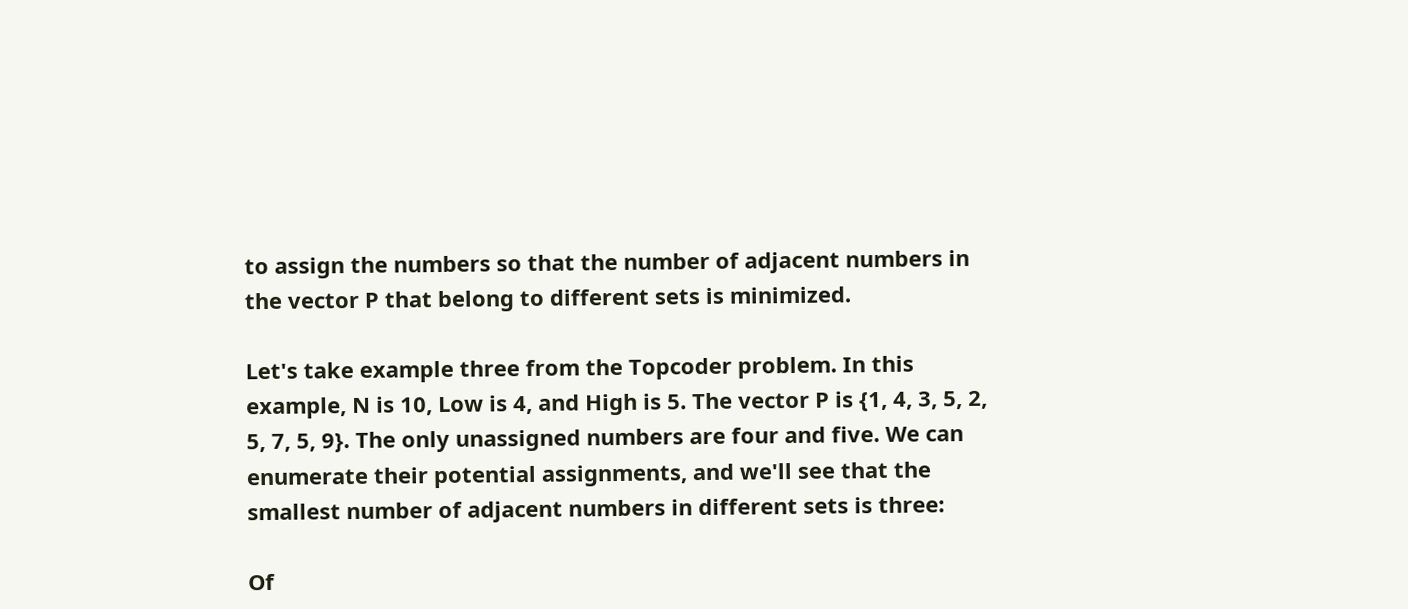to assign the numbers so that the number of adjacent numbers in the vector P that belong to different sets is minimized.

Let's take example three from the Topcoder problem. In this example, N is 10, Low is 4, and High is 5. The vector P is {1, 4, 3, 5, 2, 5, 7, 5, 9}. The only unassigned numbers are four and five. We can enumerate their potential assignments, and we'll see that the smallest number of adjacent numbers in different sets is three:

Of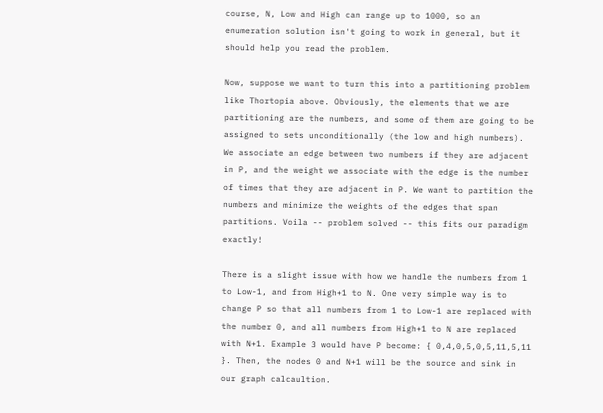course, N, Low and High can range up to 1000, so an enumeration solution isn't going to work in general, but it should help you read the problem.

Now, suppose we want to turn this into a partitioning problem like Thortopia above. Obviously, the elements that we are partitioning are the numbers, and some of them are going to be assigned to sets unconditionally (the low and high numbers). We associate an edge between two numbers if they are adjacent in P, and the weight we associate with the edge is the number of times that they are adjacent in P. We want to partition the numbers and minimize the weights of the edges that span partitions. Voila -- problem solved -- this fits our paradigm exactly!

There is a slight issue with how we handle the numbers from 1 to Low-1, and from High+1 to N. One very simple way is to change P so that all numbers from 1 to Low-1 are replaced with the number 0, and all numbers from High+1 to N are replaced with N+1. Example 3 would have P become: { 0,4,0,5,0,5,11,5,11 }. Then, the nodes 0 and N+1 will be the source and sink in our graph calcaultion.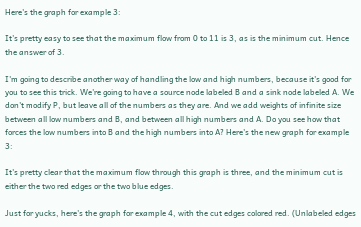Here's the graph for example 3:

It's pretty easy to see that the maximum flow from 0 to 11 is 3, as is the minimum cut. Hence the answer of 3.

I'm going to describe another way of handling the low and high numbers, because it's good for you to see this trick. We're going to have a source node labeled B and a sink node labeled A. We don't modify P, but leave all of the numbers as they are. And we add weights of infinite size between all low numbers and B, and between all high numbers and A. Do you see how that forces the low numbers into B and the high numbers into A? Here's the new graph for example 3:

It's pretty clear that the maximum flow through this graph is three, and the minimum cut is either the two red edges or the two blue edges.

Just for yucks, here's the graph for example 4, with the cut edges colored red. (Unlabeled edges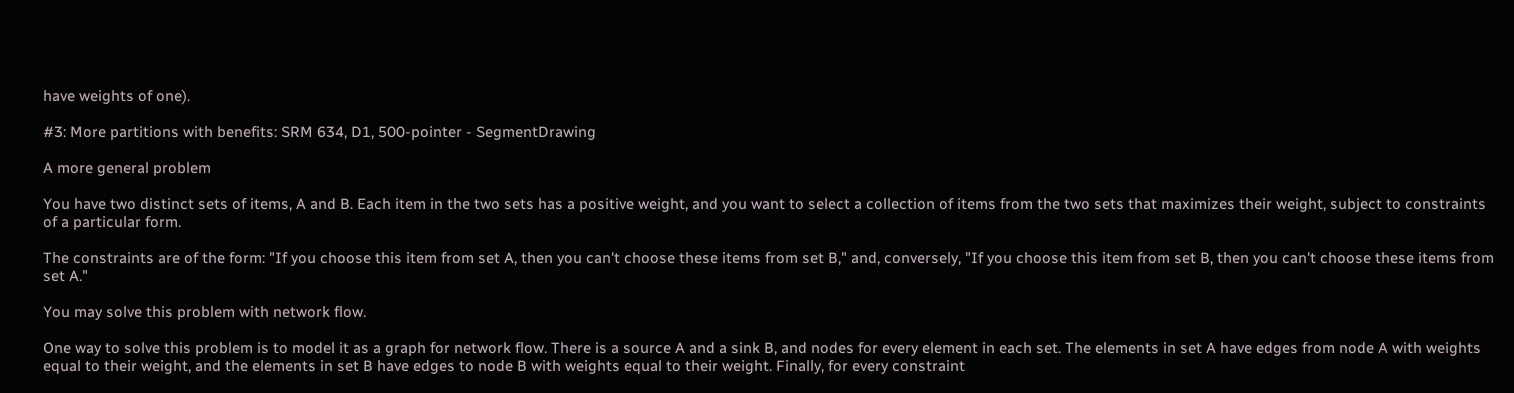have weights of one).

#3: More partitions with benefits: SRM 634, D1, 500-pointer - SegmentDrawing

A more general problem

You have two distinct sets of items, A and B. Each item in the two sets has a positive weight, and you want to select a collection of items from the two sets that maximizes their weight, subject to constraints of a particular form.

The constraints are of the form: "If you choose this item from set A, then you can't choose these items from set B," and, conversely, "If you choose this item from set B, then you can't choose these items from set A."

You may solve this problem with network flow.

One way to solve this problem is to model it as a graph for network flow. There is a source A and a sink B, and nodes for every element in each set. The elements in set A have edges from node A with weights equal to their weight, and the elements in set B have edges to node B with weights equal to their weight. Finally, for every constraint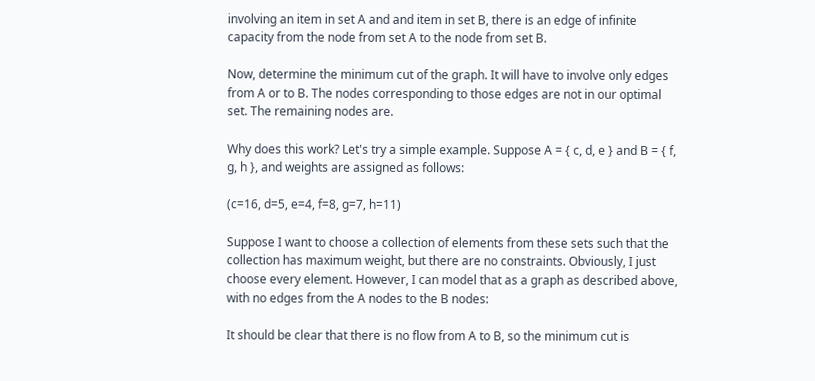involving an item in set A and and item in set B, there is an edge of infinite capacity from the node from set A to the node from set B.

Now, determine the minimum cut of the graph. It will have to involve only edges from A or to B. The nodes corresponding to those edges are not in our optimal set. The remaining nodes are.

Why does this work? Let's try a simple example. Suppose A = { c, d, e } and B = { f, g, h }, and weights are assigned as follows:

(c=16, d=5, e=4, f=8, g=7, h=11)

Suppose I want to choose a collection of elements from these sets such that the collection has maximum weight, but there are no constraints. Obviously, I just choose every element. However, I can model that as a graph as described above, with no edges from the A nodes to the B nodes:

It should be clear that there is no flow from A to B, so the minimum cut is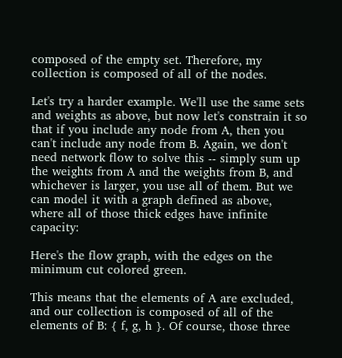composed of the empty set. Therefore, my collection is composed of all of the nodes.

Let's try a harder example. We'll use the same sets and weights as above, but now let's constrain it so that if you include any node from A, then you can't include any node from B. Again, we don't need network flow to solve this -- simply sum up the weights from A and the weights from B, and whichever is larger, you use all of them. But we can model it with a graph defined as above, where all of those thick edges have infinite capacity:

Here's the flow graph, with the edges on the minimum cut colored green.

This means that the elements of A are excluded, and our collection is composed of all of the elements of B: { f, g, h }. Of course, those three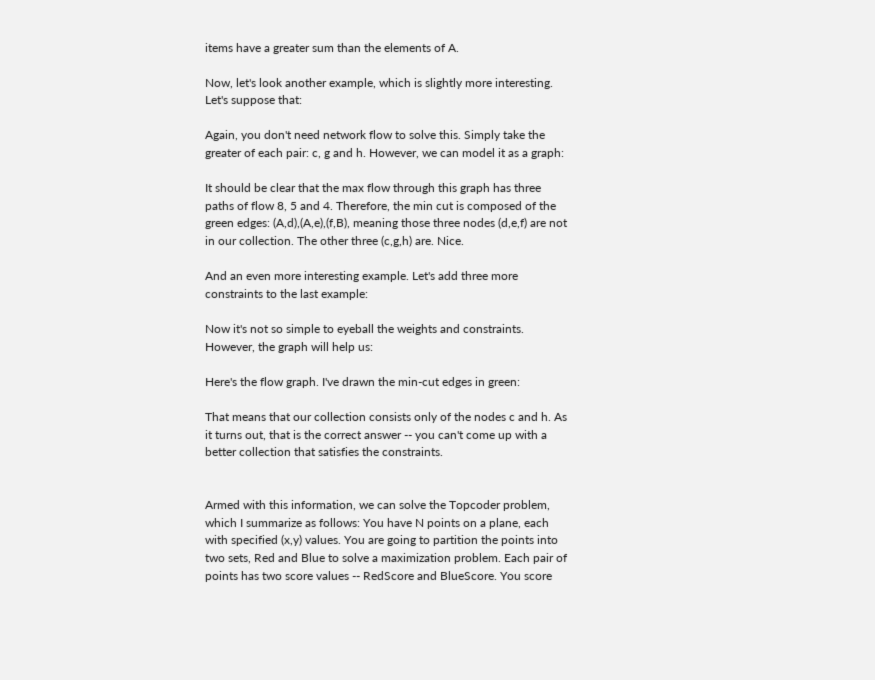items have a greater sum than the elements of A.

Now, let's look another example, which is slightly more interesting. Let's suppose that:

Again, you don't need network flow to solve this. Simply take the greater of each pair: c, g and h. However, we can model it as a graph:

It should be clear that the max flow through this graph has three paths of flow 8, 5 and 4. Therefore, the min cut is composed of the green edges: (A,d),(A,e),(f,B), meaning those three nodes (d,e,f) are not in our collection. The other three (c,g,h) are. Nice.

And an even more interesting example. Let's add three more constraints to the last example:

Now it's not so simple to eyeball the weights and constraints. However, the graph will help us:

Here's the flow graph. I've drawn the min-cut edges in green:

That means that our collection consists only of the nodes c and h. As it turns out, that is the correct answer -- you can't come up with a better collection that satisfies the constraints.


Armed with this information, we can solve the Topcoder problem, which I summarize as follows: You have N points on a plane, each with specified (x,y) values. You are going to partition the points into two sets, Red and Blue to solve a maximization problem. Each pair of points has two score values -- RedScore and BlueScore. You score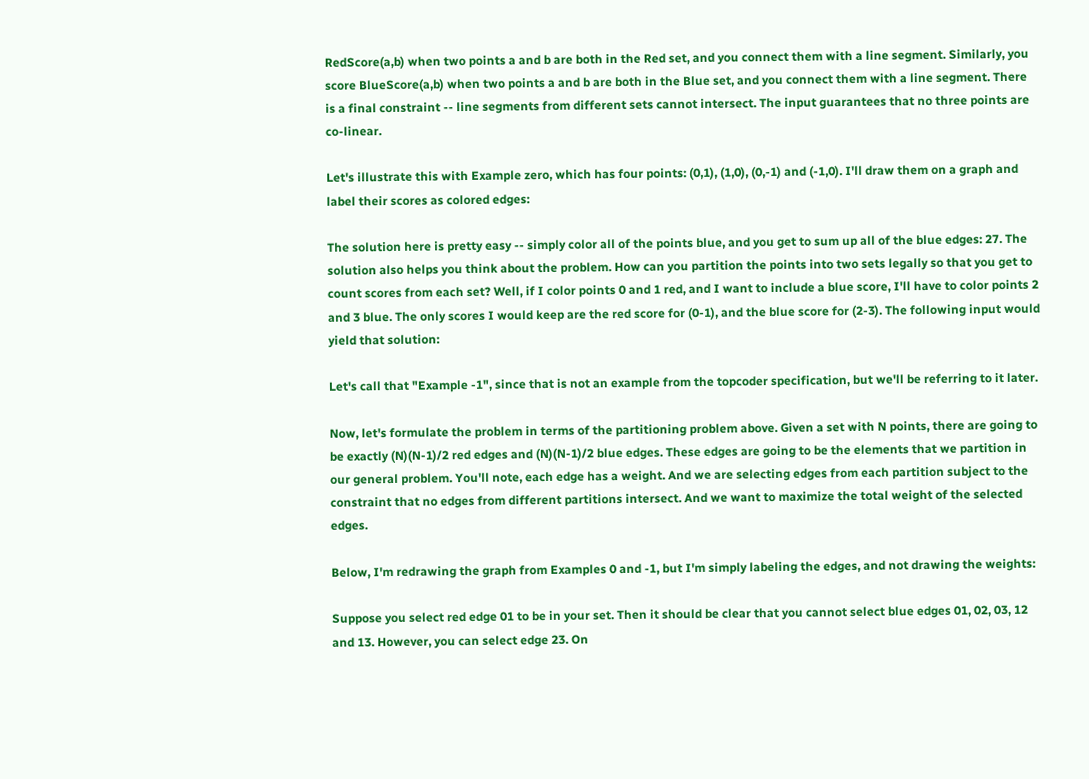RedScore(a,b) when two points a and b are both in the Red set, and you connect them with a line segment. Similarly, you score BlueScore(a,b) when two points a and b are both in the Blue set, and you connect them with a line segment. There is a final constraint -- line segments from different sets cannot intersect. The input guarantees that no three points are co-linear.

Let's illustrate this with Example zero, which has four points: (0,1), (1,0), (0,-1) and (-1,0). I'll draw them on a graph and label their scores as colored edges:

The solution here is pretty easy -- simply color all of the points blue, and you get to sum up all of the blue edges: 27. The solution also helps you think about the problem. How can you partition the points into two sets legally so that you get to count scores from each set? Well, if I color points 0 and 1 red, and I want to include a blue score, I'll have to color points 2 and 3 blue. The only scores I would keep are the red score for (0-1), and the blue score for (2-3). The following input would yield that solution:

Let's call that "Example -1", since that is not an example from the topcoder specification, but we'll be referring to it later.

Now, let's formulate the problem in terms of the partitioning problem above. Given a set with N points, there are going to be exactly (N)(N-1)/2 red edges and (N)(N-1)/2 blue edges. These edges are going to be the elements that we partition in our general problem. You'll note, each edge has a weight. And we are selecting edges from each partition subject to the constraint that no edges from different partitions intersect. And we want to maximize the total weight of the selected edges.

Below, I'm redrawing the graph from Examples 0 and -1, but I'm simply labeling the edges, and not drawing the weights:

Suppose you select red edge 01 to be in your set. Then it should be clear that you cannot select blue edges 01, 02, 03, 12 and 13. However, you can select edge 23. On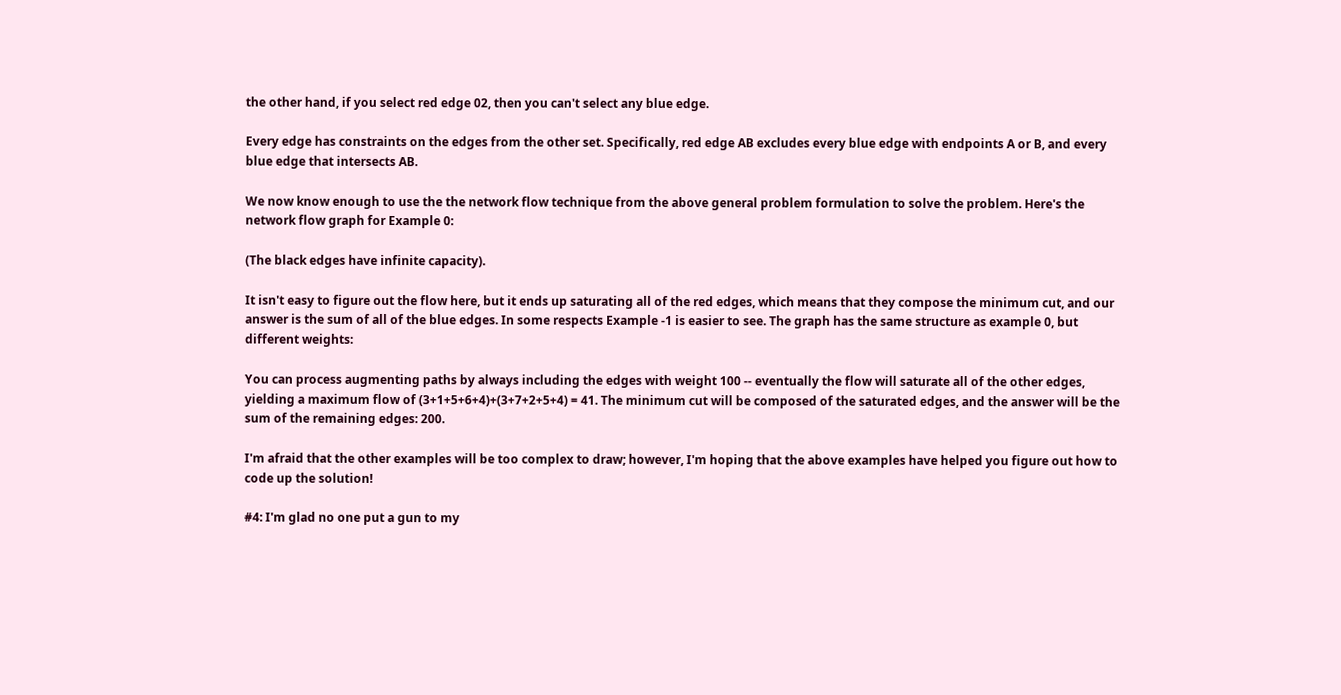the other hand, if you select red edge 02, then you can't select any blue edge.

Every edge has constraints on the edges from the other set. Specifically, red edge AB excludes every blue edge with endpoints A or B, and every blue edge that intersects AB.

We now know enough to use the the network flow technique from the above general problem formulation to solve the problem. Here's the network flow graph for Example 0:

(The black edges have infinite capacity).

It isn't easy to figure out the flow here, but it ends up saturating all of the red edges, which means that they compose the minimum cut, and our answer is the sum of all of the blue edges. In some respects Example -1 is easier to see. The graph has the same structure as example 0, but different weights:

You can process augmenting paths by always including the edges with weight 100 -- eventually the flow will saturate all of the other edges, yielding a maximum flow of (3+1+5+6+4)+(3+7+2+5+4) = 41. The minimum cut will be composed of the saturated edges, and the answer will be the sum of the remaining edges: 200.

I'm afraid that the other examples will be too complex to draw; however, I'm hoping that the above examples have helped you figure out how to code up the solution!

#4: I'm glad no one put a gun to my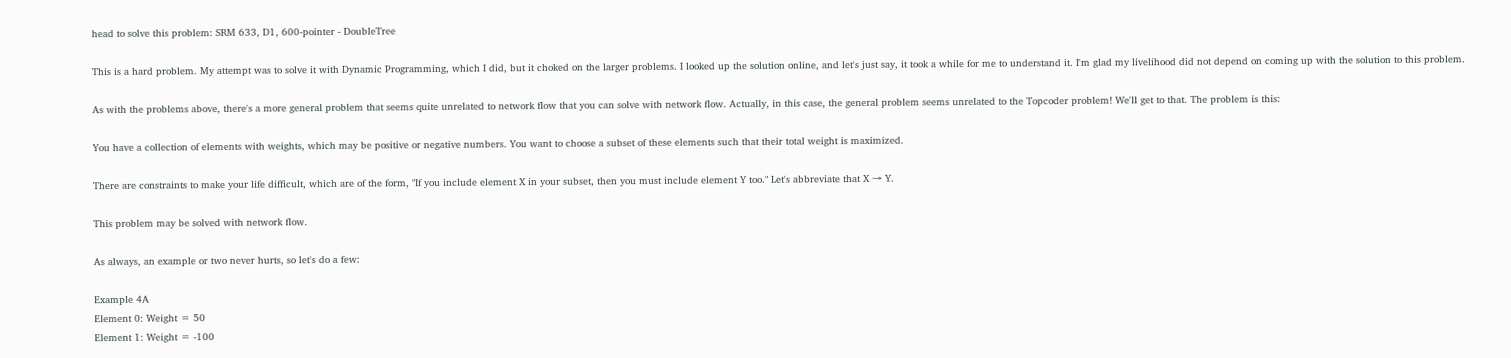head to solve this problem: SRM 633, D1, 600-pointer - DoubleTree

This is a hard problem. My attempt was to solve it with Dynamic Programming, which I did, but it choked on the larger problems. I looked up the solution online, and let's just say, it took a while for me to understand it. I'm glad my livelihood did not depend on coming up with the solution to this problem.

As with the problems above, there's a more general problem that seems quite unrelated to network flow that you can solve with network flow. Actually, in this case, the general problem seems unrelated to the Topcoder problem! We'll get to that. The problem is this:

You have a collection of elements with weights, which may be positive or negative numbers. You want to choose a subset of these elements such that their total weight is maximized.

There are constraints to make your life difficult, which are of the form, "If you include element X in your subset, then you must include element Y too." Let's abbreviate that X → Y.

This problem may be solved with network flow.

As always, an example or two never hurts, so let's do a few:

Example 4A
Element 0: Weight = 50
Element 1: Weight = -100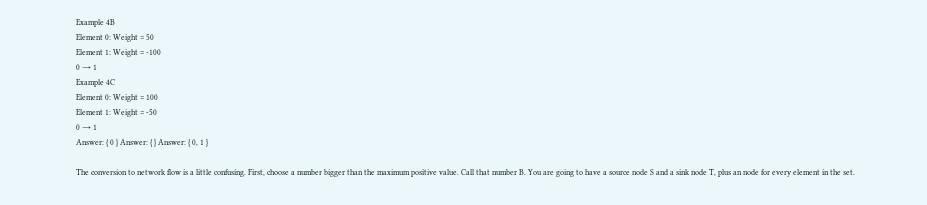Example 4B
Element 0: Weight = 50
Element 1: Weight = -100
0 → 1
Example 4C
Element 0: Weight = 100
Element 1: Weight = -50
0 → 1
Answer: { 0 } Answer: { } Answer: { 0, 1 }

The conversion to network flow is a little confusing. First, choose a number bigger than the maximum positive value. Call that number B. You are going to have a source node S and a sink node T, plus an node for every element in the set.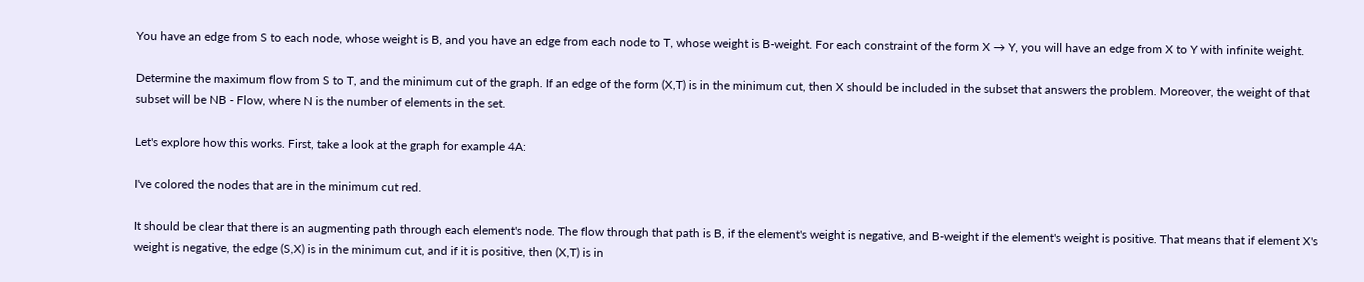You have an edge from S to each node, whose weight is B, and you have an edge from each node to T, whose weight is B-weight. For each constraint of the form X → Y, you will have an edge from X to Y with infinite weight.

Determine the maximum flow from S to T, and the minimum cut of the graph. If an edge of the form (X,T) is in the minimum cut, then X should be included in the subset that answers the problem. Moreover, the weight of that subset will be NB - Flow, where N is the number of elements in the set.

Let's explore how this works. First, take a look at the graph for example 4A:

I've colored the nodes that are in the minimum cut red.

It should be clear that there is an augmenting path through each element's node. The flow through that path is B, if the element's weight is negative, and B-weight if the element's weight is positive. That means that if element X's weight is negative, the edge (S,X) is in the minimum cut, and if it is positive, then (X,T) is in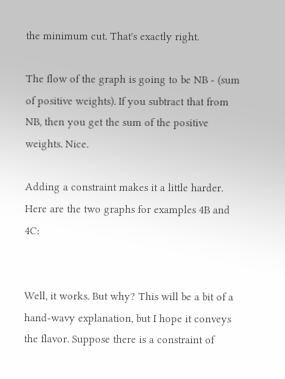the minimum cut. That's exactly right.

The flow of the graph is going to be NB - (sum of positive weights). If you subtract that from NB, then you get the sum of the positive weights. Nice.

Adding a constraint makes it a little harder. Here are the two graphs for examples 4B and 4C:


Well, it works. But why? This will be a bit of a hand-wavy explanation, but I hope it conveys the flavor. Suppose there is a constraint of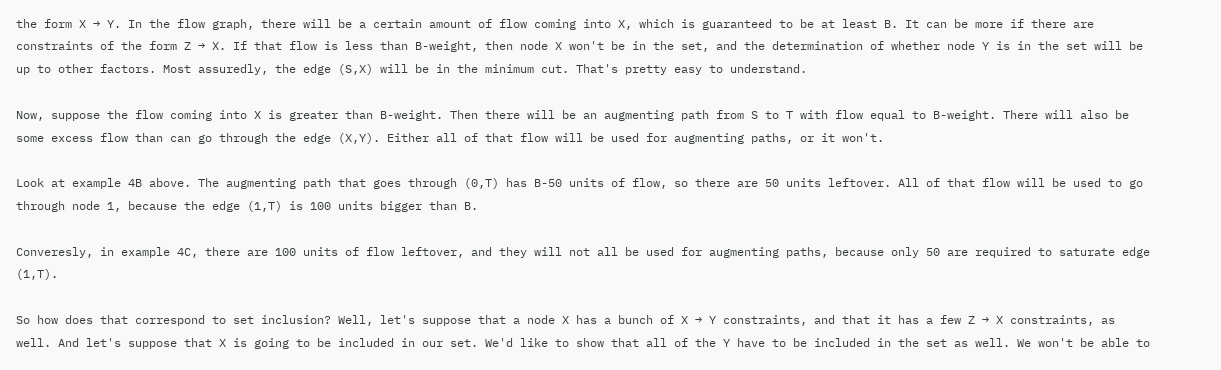the form X → Y. In the flow graph, there will be a certain amount of flow coming into X, which is guaranteed to be at least B. It can be more if there are constraints of the form Z → X. If that flow is less than B-weight, then node X won't be in the set, and the determination of whether node Y is in the set will be up to other factors. Most assuredly, the edge (S,X) will be in the minimum cut. That's pretty easy to understand.

Now, suppose the flow coming into X is greater than B-weight. Then there will be an augmenting path from S to T with flow equal to B-weight. There will also be some excess flow than can go through the edge (X,Y). Either all of that flow will be used for augmenting paths, or it won't.

Look at example 4B above. The augmenting path that goes through (0,T) has B-50 units of flow, so there are 50 units leftover. All of that flow will be used to go through node 1, because the edge (1,T) is 100 units bigger than B.

Converesly, in example 4C, there are 100 units of flow leftover, and they will not all be used for augmenting paths, because only 50 are required to saturate edge (1,T).

So how does that correspond to set inclusion? Well, let's suppose that a node X has a bunch of X → Y constraints, and that it has a few Z → X constraints, as well. And let's suppose that X is going to be included in our set. We'd like to show that all of the Y have to be included in the set as well. We won't be able to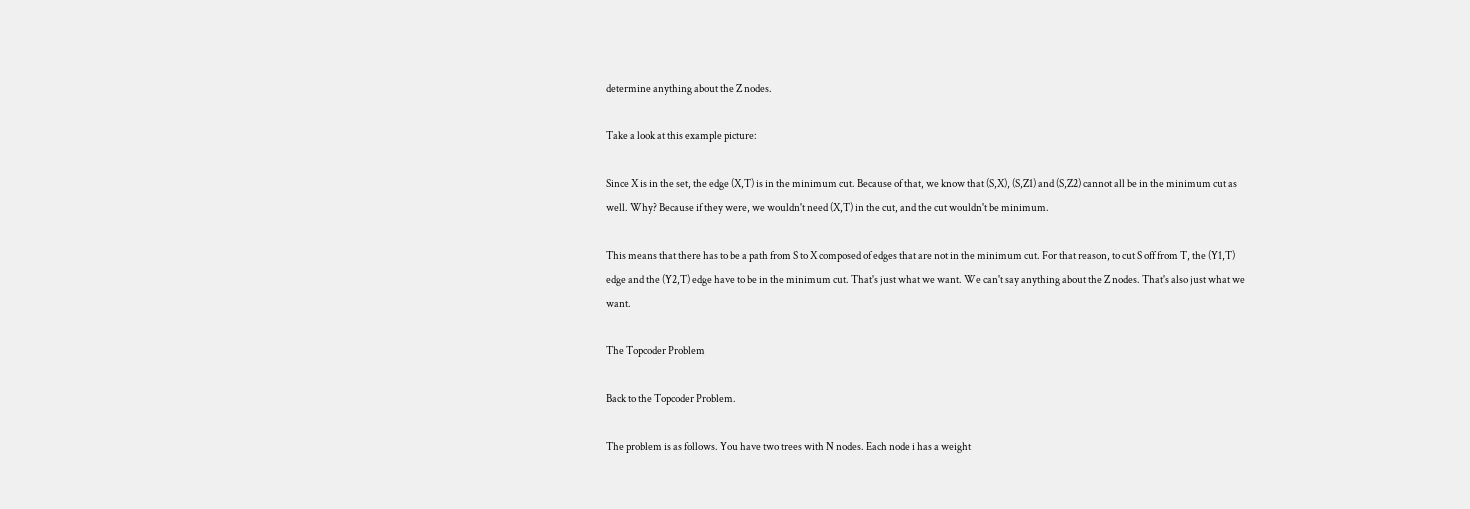determine anything about the Z nodes.

Take a look at this example picture:

Since X is in the set, the edge (X,T) is in the minimum cut. Because of that, we know that (S,X), (S,Z1) and (S,Z2) cannot all be in the minimum cut as well. Why? Because if they were, we wouldn't need (X,T) in the cut, and the cut wouldn't be minimum.

This means that there has to be a path from S to X composed of edges that are not in the minimum cut. For that reason, to cut S off from T, the (Y1,T) edge and the (Y2,T) edge have to be in the minimum cut. That's just what we want. We can't say anything about the Z nodes. That's also just what we want.

The Topcoder Problem

Back to the Topcoder Problem.

The problem is as follows. You have two trees with N nodes. Each node i has a weight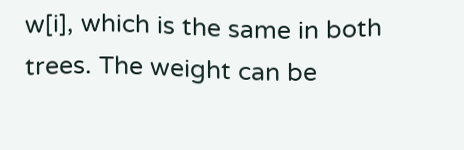w[i], which is the same in both trees. The weight can be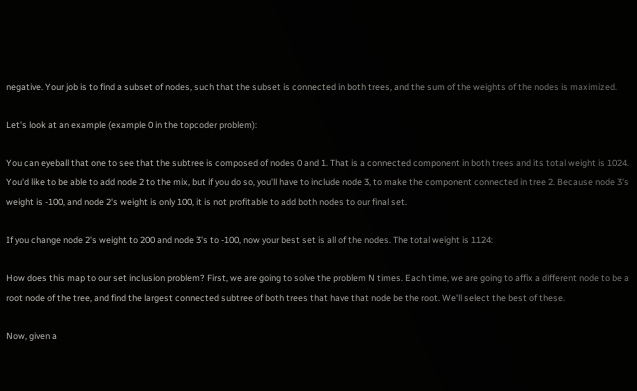negative. Your job is to find a subset of nodes, such that the subset is connected in both trees, and the sum of the weights of the nodes is maximized.

Let's look at an example (example 0 in the topcoder problem):

You can eyeball that one to see that the subtree is composed of nodes 0 and 1. That is a connected component in both trees and its total weight is 1024. You'd like to be able to add node 2 to the mix, but if you do so, you'll have to include node 3, to make the component connected in tree 2. Because node 3's weight is -100, and node 2's weight is only 100, it is not profitable to add both nodes to our final set.

If you change node 2's weight to 200 and node 3's to -100, now your best set is all of the nodes. The total weight is 1124:

How does this map to our set inclusion problem? First, we are going to solve the problem N times. Each time, we are going to affix a different node to be a root node of the tree, and find the largest connected subtree of both trees that have that node be the root. We'll select the best of these.

Now, given a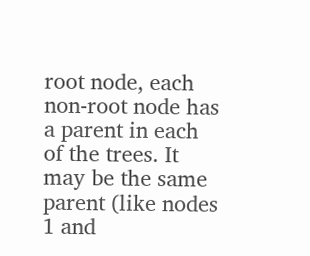root node, each non-root node has a parent in each of the trees. It may be the same parent (like nodes 1 and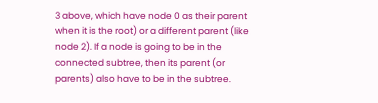3 above, which have node 0 as their parent when it is the root) or a different parent (like node 2). If a node is going to be in the connected subtree, then its parent (or parents) also have to be in the subtree.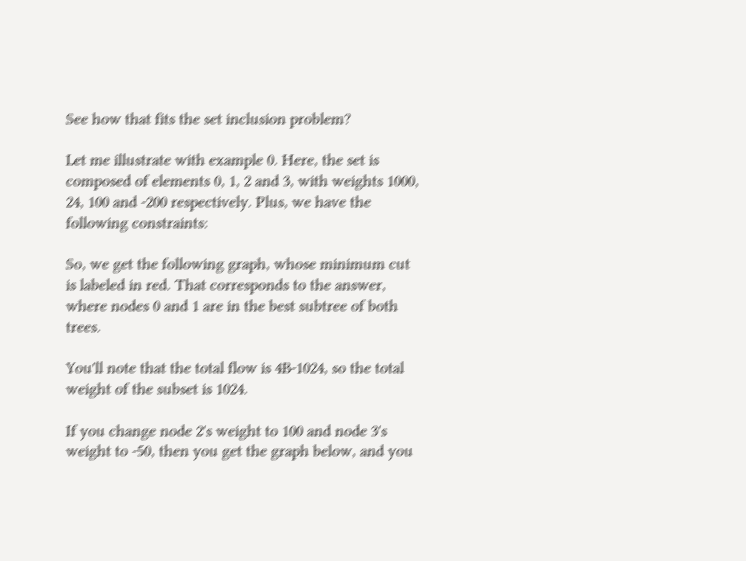See how that fits the set inclusion problem?

Let me illustrate with example 0. Here, the set is composed of elements 0, 1, 2 and 3, with weights 1000, 24, 100 and -200 respectively. Plus, we have the following constraints:

So, we get the following graph, whose minimum cut is labeled in red. That corresponds to the answer, where nodes 0 and 1 are in the best subtree of both trees.

You'll note that the total flow is 4B-1024, so the total weight of the subset is 1024.

If you change node 2's weight to 100 and node 3's weight to -50, then you get the graph below, and you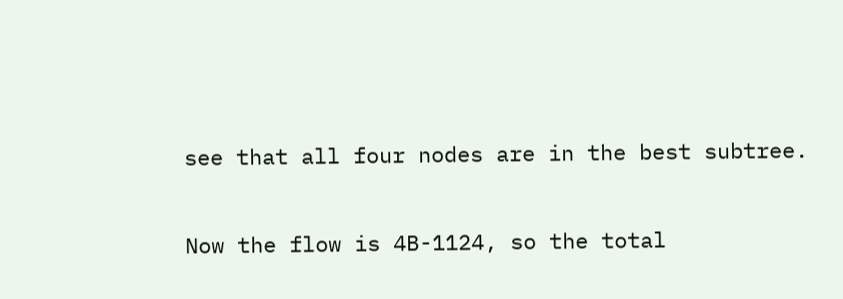see that all four nodes are in the best subtree.

Now the flow is 4B-1124, so the total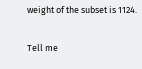weight of the subset is 1124.

Tell me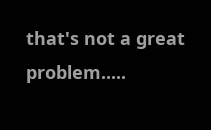that's not a great problem.....